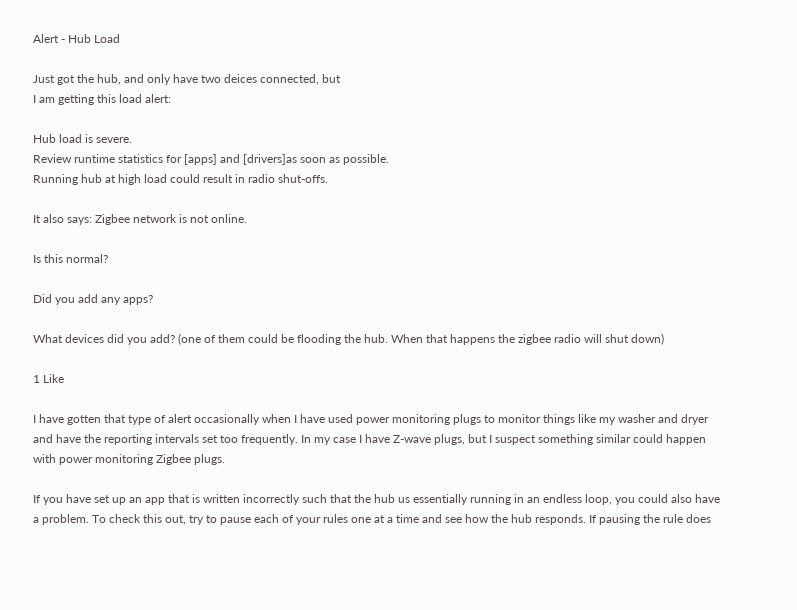Alert - Hub Load

Just got the hub, and only have two deices connected, but
I am getting this load alert:

Hub load is severe.
Review runtime statistics for [apps] and [drivers]as soon as possible.
Running hub at high load could result in radio shut-offs.

It also says: Zigbee network is not online.

Is this normal?

Did you add any apps?

What devices did you add? (one of them could be flooding the hub. When that happens the zigbee radio will shut down)

1 Like

I have gotten that type of alert occasionally when I have used power monitoring plugs to monitor things like my washer and dryer and have the reporting intervals set too frequently. In my case I have Z-wave plugs, but I suspect something similar could happen with power monitoring Zigbee plugs.

If you have set up an app that is written incorrectly such that the hub us essentially running in an endless loop, you could also have a problem. To check this out, try to pause each of your rules one at a time and see how the hub responds. If pausing the rule does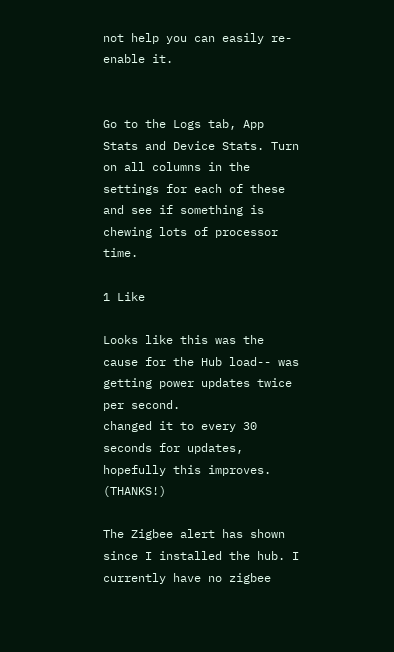not help you can easily re-enable it.


Go to the Logs tab, App Stats and Device Stats. Turn on all columns in the settings for each of these and see if something is chewing lots of processor time.

1 Like

Looks like this was the cause for the Hub load-- was getting power updates twice per second.
changed it to every 30 seconds for updates, hopefully this improves. (THANKS!)

The Zigbee alert has shown since I installed the hub. I currently have no zigbee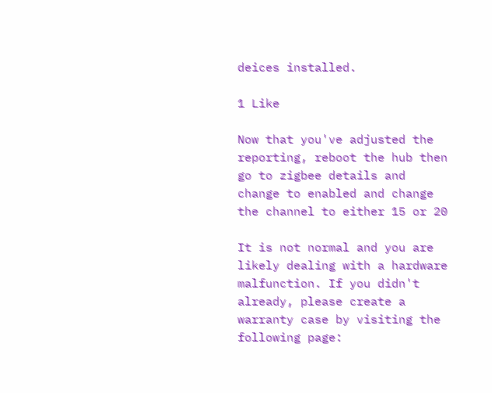deices installed.

1 Like

Now that you've adjusted the reporting, reboot the hub then go to zigbee details and change to enabled and change the channel to either 15 or 20

It is not normal and you are likely dealing with a hardware malfunction. If you didn't already, please create a warranty case by visiting the following page: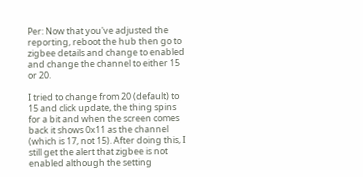Per: Now that you've adjusted the reporting, reboot the hub then go to zigbee details and change to enabled and change the channel to either 15 or 20.

I tried to change from 20 (default) to 15 and click update, the thing spins for a bit and when the screen comes back it shows 0x11 as the channel (which is 17, not 15). After doing this, I still get the alert that zigbee is not enabled although the setting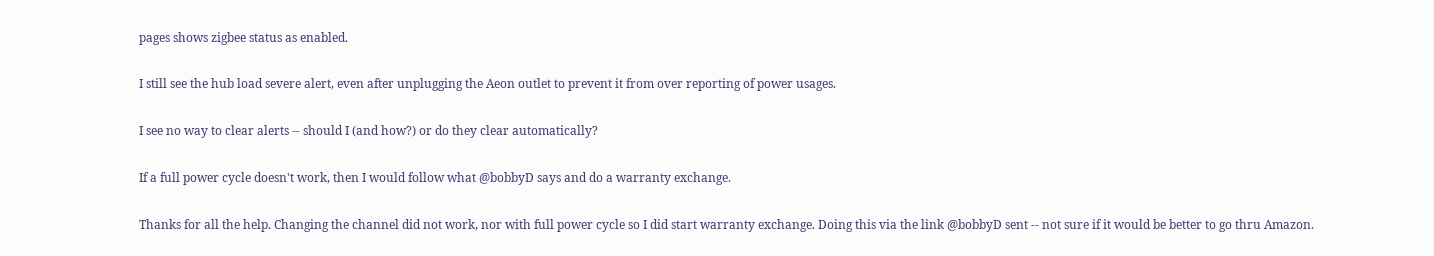pages shows zigbee status as enabled.

I still see the hub load severe alert, even after unplugging the Aeon outlet to prevent it from over reporting of power usages.

I see no way to clear alerts -- should I (and how?) or do they clear automatically?

If a full power cycle doesn't work, then I would follow what @bobbyD says and do a warranty exchange.

Thanks for all the help. Changing the channel did not work, nor with full power cycle so I did start warranty exchange. Doing this via the link @bobbyD sent -- not sure if it would be better to go thru Amazon.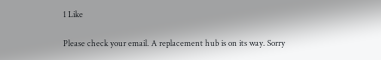1 Like

Please check your email. A replacement hub is on its way. Sorry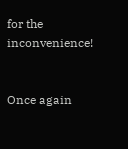for the inconvenience!


Once again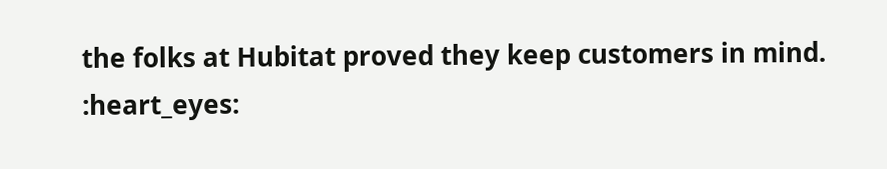the folks at Hubitat proved they keep customers in mind. :heart_eyes: